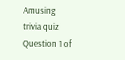Amusing trivia quiz
Question 1 of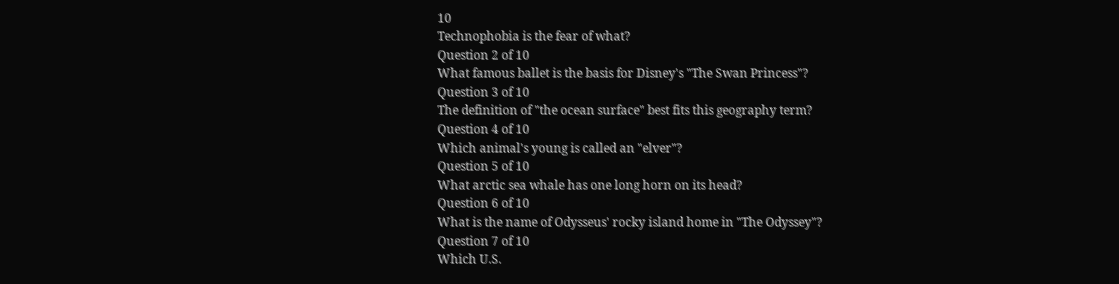10
Technophobia is the fear of what?
Question 2 of 10
What famous ballet is the basis for Disney's "The Swan Princess"?
Question 3 of 10
The definition of "the ocean surface" best fits this geography term?
Question 4 of 10
Which animal's young is called an "elver"?
Question 5 of 10
What arctic sea whale has one long horn on its head?
Question 6 of 10
What is the name of Odysseus' rocky island home in "The Odyssey"?
Question 7 of 10
Which U.S.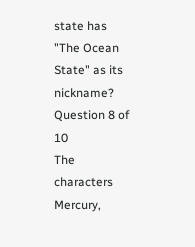state has "The Ocean State" as its nickname?
Question 8 of 10
The characters Mercury,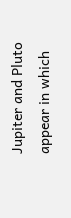Jupiter and Pluto appear in which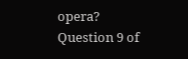opera?
Question 9 of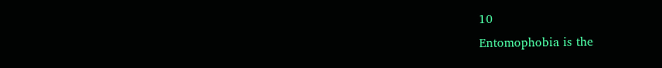10
Entomophobia is the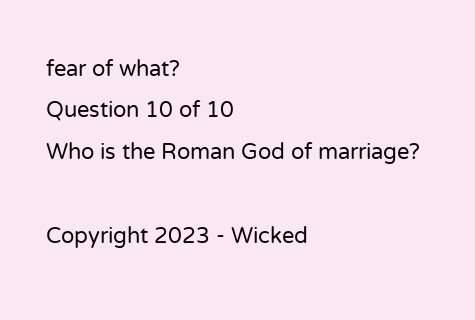fear of what?
Question 10 of 10
Who is the Roman God of marriage?

Copyright 2023 - Wicked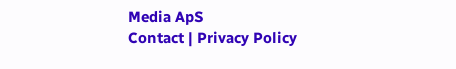Media ApS
Contact | Privacy Policy